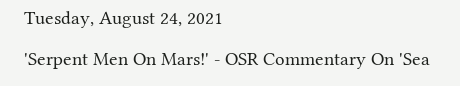Tuesday, August 24, 2021

'Serpent Men On Mars!' - OSR Commentary On 'Sea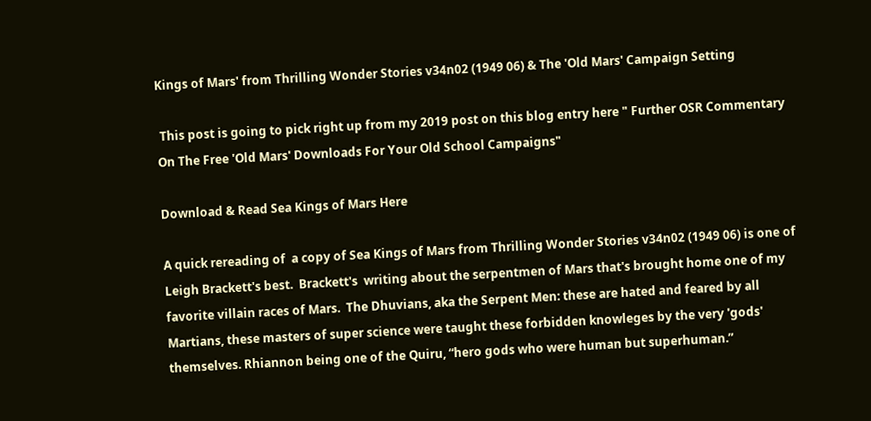Kings of Mars' from Thrilling Wonder Stories v34n02 (1949 06) & The 'Old Mars' Campaign Setting

 This post is going to pick right up from my 2019 post on this blog entry here " Further OSR Commentary On The Free 'Old Mars' Downloads For Your Old School Campaigns"

Download & Read Sea Kings of Mars Here

A quick rereading of  a copy of Sea Kings of Mars from Thrilling Wonder Stories v34n02 (1949 06) is one of Leigh Brackett's best.  Brackett's  writing about the serpentmen of Mars that's brought home one of my favorite villain races of Mars.  The Dhuvians, aka the Serpent Men: these are hated and feared by all Martians, these masters of super science were taught these forbidden knowleges by the very 'gods' themselves. Rhiannon being one of the Quiru, “hero gods who were human but superhuman.”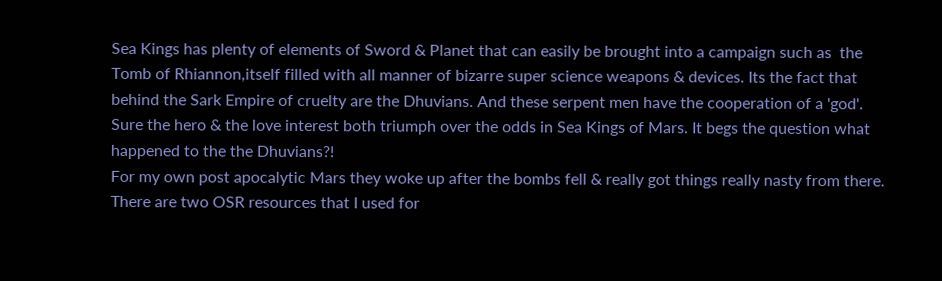Sea Kings has plenty of elements of Sword & Planet that can easily be brought into a campaign such as  the Tomb of Rhiannon,itself filled with all manner of bizarre super science weapons & devices. Its the fact that behind the Sark Empire of cruelty are the Dhuvians. And these serpent men have the cooperation of a 'god'.
Sure the hero & the love interest both triumph over the odds in Sea Kings of Mars. It begs the question what happened to the the Dhuvians?!
For my own post apocalytic Mars they woke up after the bombs fell & really got things really nasty from there. There are two OSR resources that I used for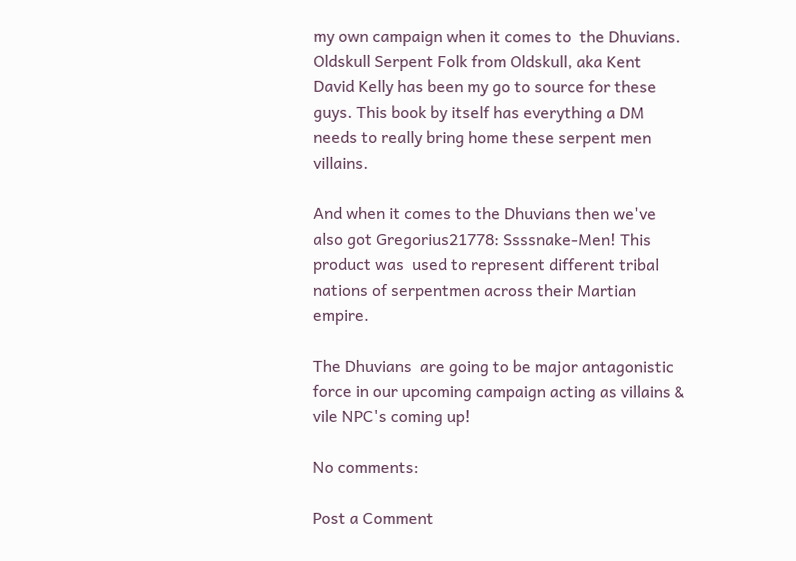my own campaign when it comes to  the Dhuvians.
Oldskull Serpent Folk from Oldskull, aka Kent David Kelly has been my go to source for these guys. This book by itself has everything a DM needs to really bring home these serpent men villains.

And when it comes to the Dhuvians then we've also got Gregorius21778: Ssssnake-Men! This product was  used to represent different tribal nations of serpentmen across their Martian empire.

The Dhuvians  are going to be major antagonistic force in our upcoming campaign acting as villains & vile NPC's coming up!

No comments:

Post a Comment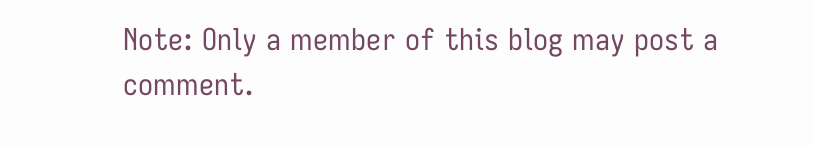Note: Only a member of this blog may post a comment.